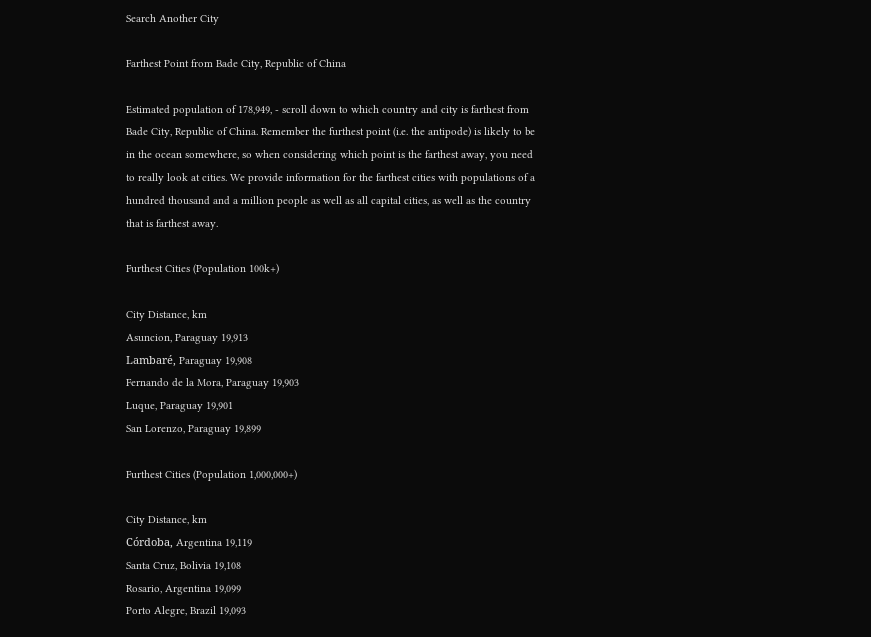Search Another City

Farthest Point from Bade City, Republic of China

Estimated population of 178,949, - scroll down to which country and city is farthest from Bade City, Republic of China. Remember the furthest point (i.e. the antipode) is likely to be in the ocean somewhere, so when considering which point is the farthest away, you need to really look at cities. We provide information for the farthest cities with populations of a hundred thousand and a million people as well as all capital cities, as well as the country that is farthest away.

Furthest Cities (Population 100k+)

City Distance, km
Asuncion, Paraguay 19,913
Lambaré, Paraguay 19,908
Fernando de la Mora, Paraguay 19,903
Luque, Paraguay 19,901
San Lorenzo, Paraguay 19,899

Furthest Cities (Population 1,000,000+)

City Distance, km
Córdoba, Argentina 19,119
Santa Cruz, Bolivia 19,108
Rosario, Argentina 19,099
Porto Alegre, Brazil 19,093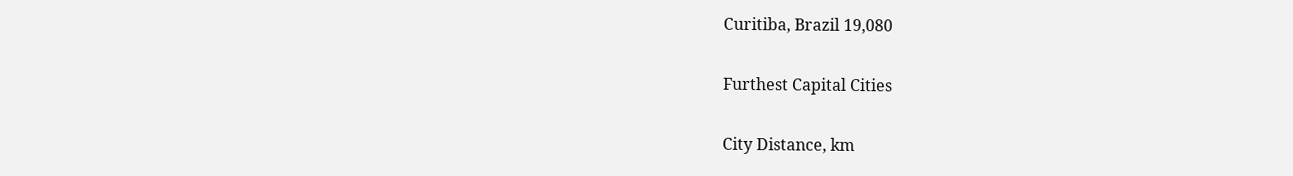Curitiba, Brazil 19,080

Furthest Capital Cities

City Distance, km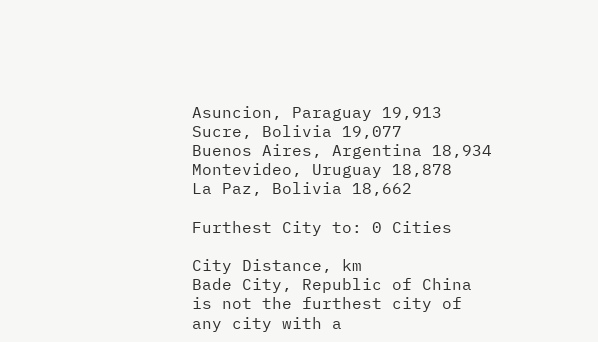Asuncion, Paraguay 19,913
Sucre, Bolivia 19,077
Buenos Aires, Argentina 18,934
Montevideo, Uruguay 18,878
La Paz, Bolivia 18,662

Furthest City to: 0 Cities

City Distance, km
Bade City, Republic of China is not the furthest city of any city with a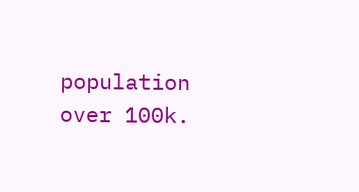population over 100k.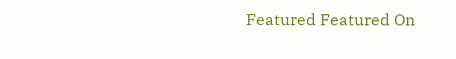Featured Featured On